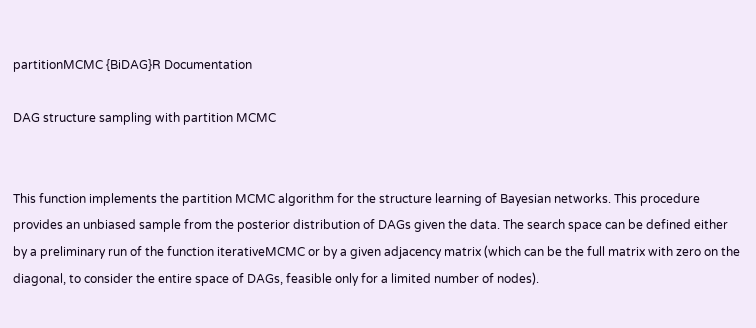partitionMCMC {BiDAG}R Documentation

DAG structure sampling with partition MCMC


This function implements the partition MCMC algorithm for the structure learning of Bayesian networks. This procedure provides an unbiased sample from the posterior distribution of DAGs given the data. The search space can be defined either by a preliminary run of the function iterativeMCMC or by a given adjacency matrix (which can be the full matrix with zero on the diagonal, to consider the entire space of DAGs, feasible only for a limited number of nodes).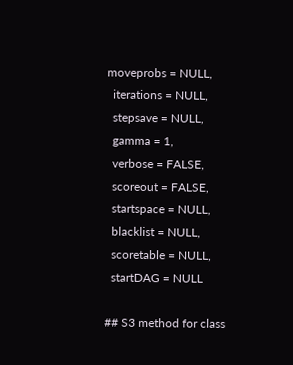moveprobs = NULL,
  iterations = NULL,
  stepsave = NULL,
  gamma = 1,
  verbose = FALSE,
  scoreout = FALSE,
  startspace = NULL,
  blacklist = NULL,
  scoretable = NULL,
  startDAG = NULL

## S3 method for class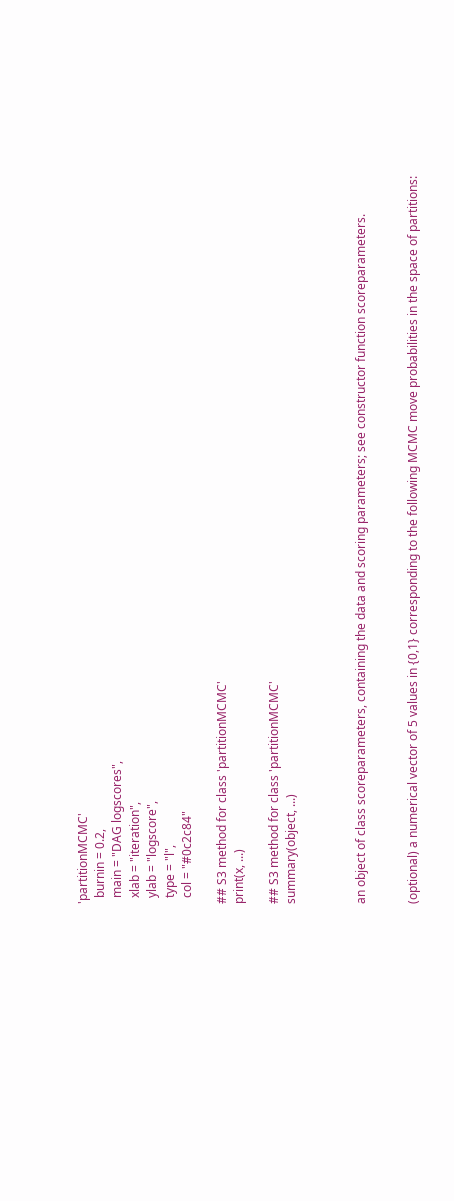'partitionMCMC'
  burnin = 0.2,
  main = "DAG logscores",
  xlab = "iteration",
  ylab = "logscore",
  type = "l",
  col = "#0c2c84"

## S3 method for class 'partitionMCMC'
print(x, ...)

## S3 method for class 'partitionMCMC'
summary(object, ...)



an object of class scoreparameters, containing the data and scoring parameters; see constructor function scoreparameters.


(optional) a numerical vector of 5 values in {0,1} corresponding to the following MCMC move probabilities in the space of partitions: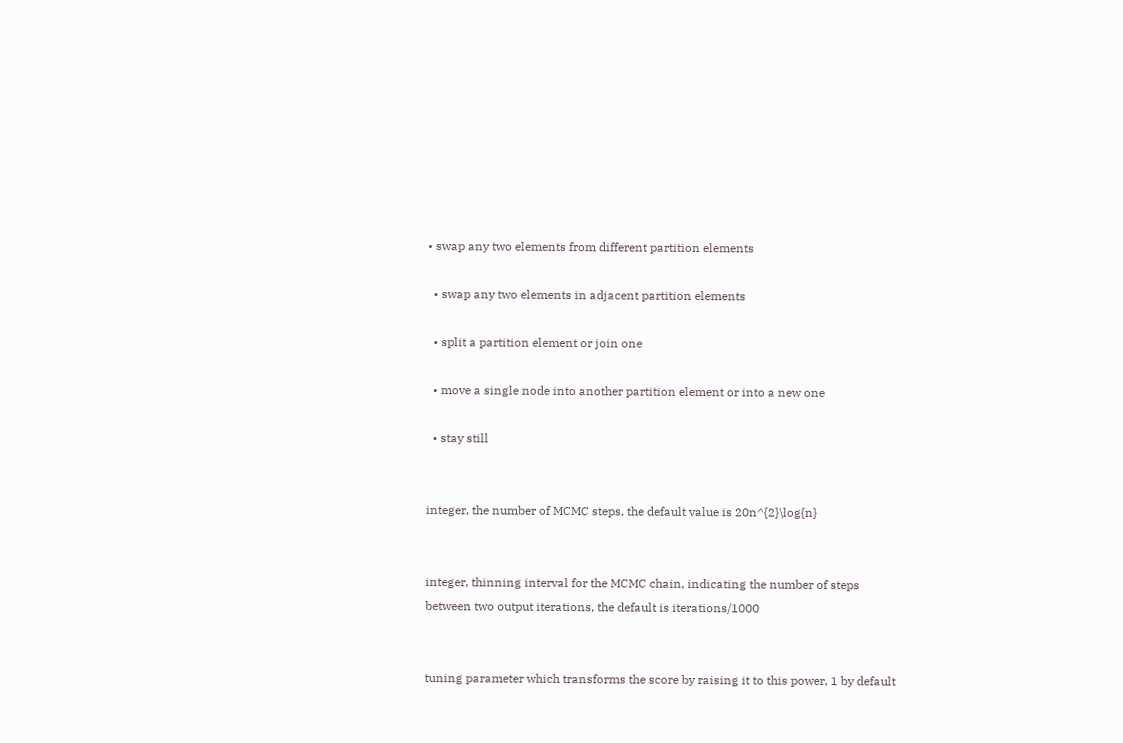• swap any two elements from different partition elements

  • swap any two elements in adjacent partition elements

  • split a partition element or join one

  • move a single node into another partition element or into a new one

  • stay still


integer, the number of MCMC steps, the default value is 20n^{2}\log{n}


integer, thinning interval for the MCMC chain, indicating the number of steps between two output iterations, the default is iterations/1000


tuning parameter which transforms the score by raising it to this power, 1 by default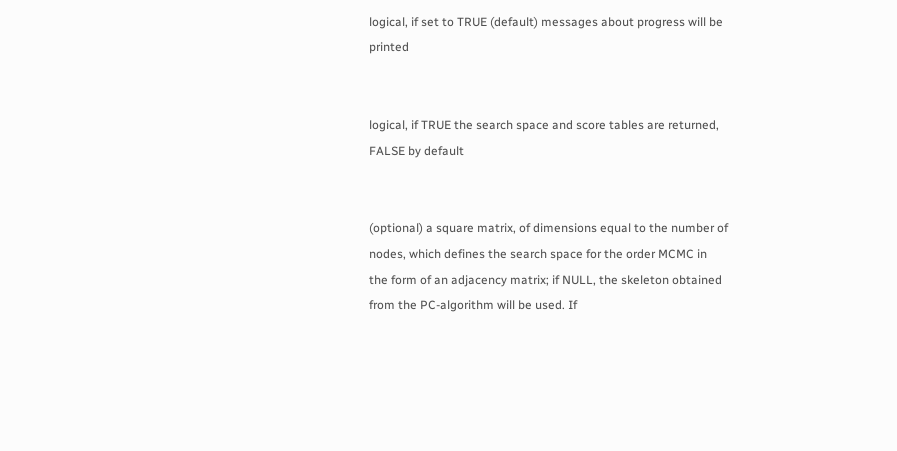logical, if set to TRUE (default) messages about progress will be printed


logical, if TRUE the search space and score tables are returned, FALSE by default


(optional) a square matrix, of dimensions equal to the number of nodes, which defines the search space for the order MCMC in the form of an adjacency matrix; if NULL, the skeleton obtained from the PC-algorithm will be used. If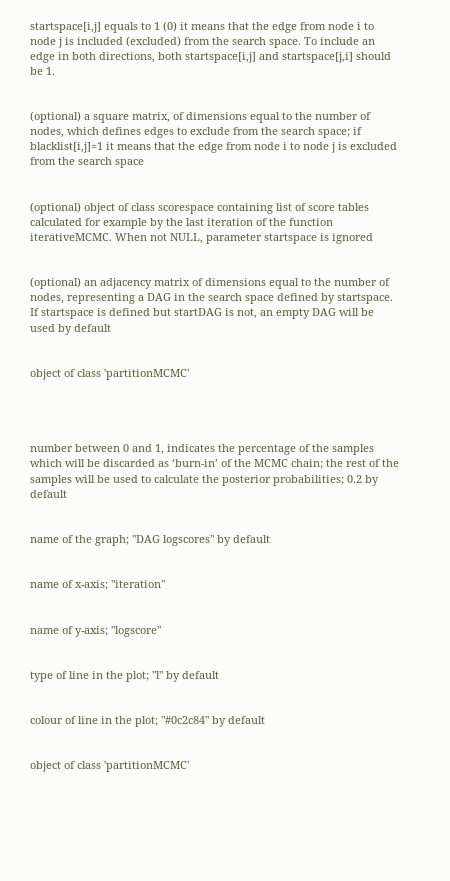startspace[i,j] equals to 1 (0) it means that the edge from node i to node j is included (excluded) from the search space. To include an edge in both directions, both startspace[i,j] and startspace[j,i] should be 1.


(optional) a square matrix, of dimensions equal to the number of nodes, which defines edges to exclude from the search space; if blacklist[i,j]=1 it means that the edge from node i to node j is excluded from the search space


(optional) object of class scorespace containing list of score tables calculated for example by the last iteration of the function iterativeMCMC. When not NULL, parameter startspace is ignored


(optional) an adjacency matrix of dimensions equal to the number of nodes, representing a DAG in the search space defined by startspace. If startspace is defined but startDAG is not, an empty DAG will be used by default


object of class 'partitionMCMC'




number between 0 and 1, indicates the percentage of the samples which will be discarded as ‘burn-in’ of the MCMC chain; the rest of the samples will be used to calculate the posterior probabilities; 0.2 by default


name of the graph; "DAG logscores" by default


name of x-axis; "iteration"


name of y-axis; "logscore"


type of line in the plot; "l" by default


colour of line in the plot; "#0c2c84" by default


object of class 'partitionMCMC'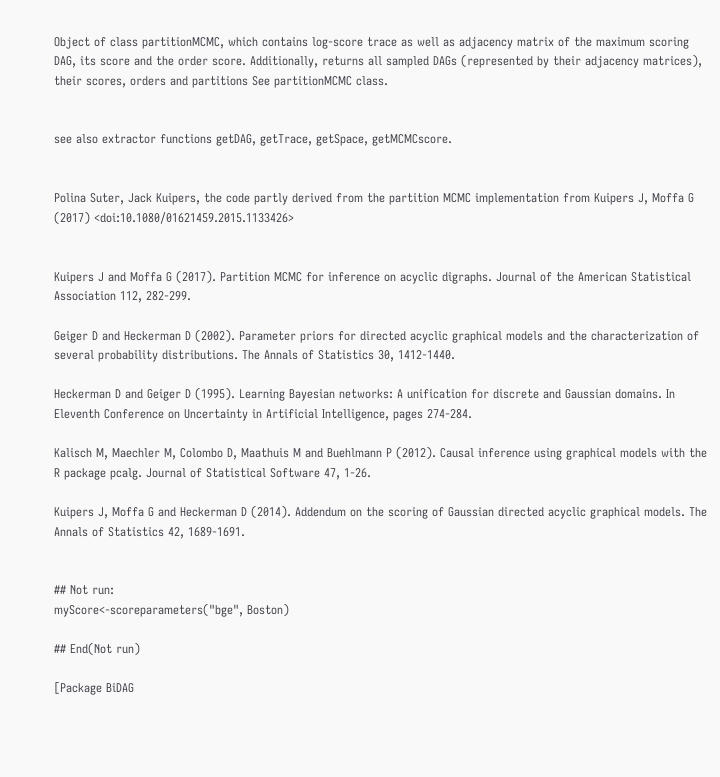Object of class partitionMCMC, which contains log-score trace as well as adjacency matrix of the maximum scoring DAG, its score and the order score. Additionally, returns all sampled DAGs (represented by their adjacency matrices), their scores, orders and partitions See partitionMCMC class.


see also extractor functions getDAG, getTrace, getSpace, getMCMCscore.


Polina Suter, Jack Kuipers, the code partly derived from the partition MCMC implementation from Kuipers J, Moffa G (2017) <doi:10.1080/01621459.2015.1133426>


Kuipers J and Moffa G (2017). Partition MCMC for inference on acyclic digraphs. Journal of the American Statistical Association 112, 282-299.

Geiger D and Heckerman D (2002). Parameter priors for directed acyclic graphical models and the characterization of several probability distributions. The Annals of Statistics 30, 1412-1440.

Heckerman D and Geiger D (1995). Learning Bayesian networks: A unification for discrete and Gaussian domains. In Eleventh Conference on Uncertainty in Artificial Intelligence, pages 274-284.

Kalisch M, Maechler M, Colombo D, Maathuis M and Buehlmann P (2012). Causal inference using graphical models with the R package pcalg. Journal of Statistical Software 47, 1-26.

Kuipers J, Moffa G and Heckerman D (2014). Addendum on the scoring of Gaussian directed acyclic graphical models. The Annals of Statistics 42, 1689-1691.


## Not run:
myScore<-scoreparameters("bge", Boston)

## End(Not run)

[Package BiDAG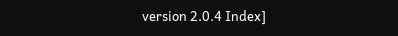version 2.0.4 Index]